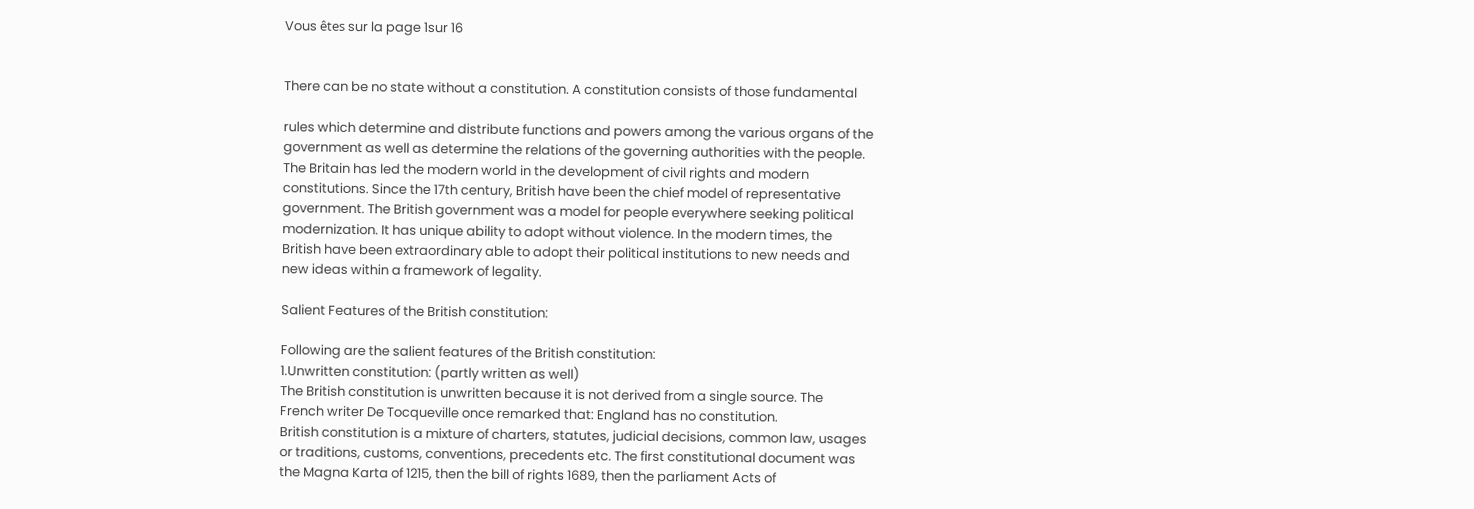Vous êtes sur la page 1sur 16


There can be no state without a constitution. A constitution consists of those fundamental

rules which determine and distribute functions and powers among the various organs of the
government as well as determine the relations of the governing authorities with the people.
The Britain has led the modern world in the development of civil rights and modern
constitutions. Since the 17th century, British have been the chief model of representative
government. The British government was a model for people everywhere seeking political
modernization. It has unique ability to adopt without violence. In the modern times, the
British have been extraordinary able to adopt their political institutions to new needs and
new ideas within a framework of legality.

Salient Features of the British constitution:

Following are the salient features of the British constitution:
1.Unwritten constitution: (partly written as well)
The British constitution is unwritten because it is not derived from a single source. The
French writer De Tocqueville once remarked that: England has no constitution.
British constitution is a mixture of charters, statutes, judicial decisions, common law, usages
or traditions, customs, conventions, precedents etc. The first constitutional document was
the Magna Karta of 1215, then the bill of rights 1689, then the parliament Acts of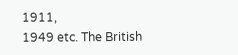1911,
1949 etc. The British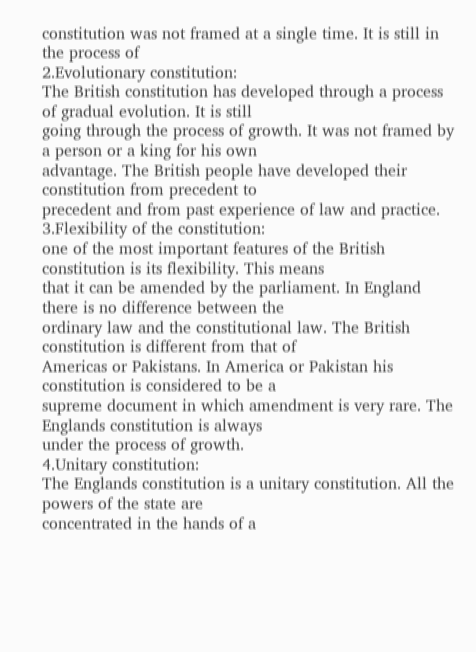constitution was not framed at a single time. It is still in the process of
2.Evolutionary constitution:
The British constitution has developed through a process of gradual evolution. It is still
going through the process of growth. It was not framed by a person or a king for his own
advantage. The British people have developed their constitution from precedent to
precedent and from past experience of law and practice.
3.Flexibility of the constitution:
one of the most important features of the British constitution is its flexibility. This means
that it can be amended by the parliament. In England there is no difference between the
ordinary law and the constitutional law. The British constitution is different from that of
Americas or Pakistans. In America or Pakistan his constitution is considered to be a
supreme document in which amendment is very rare. The Englands constitution is always
under the process of growth.
4.Unitary constitution:
The Englands constitution is a unitary constitution. All the powers of the state are
concentrated in the hands of a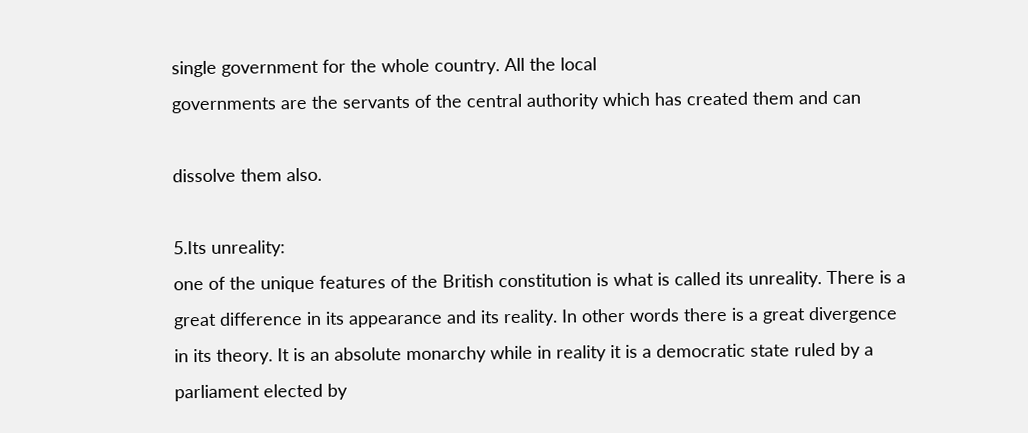single government for the whole country. All the local
governments are the servants of the central authority which has created them and can

dissolve them also.

5.Its unreality:
one of the unique features of the British constitution is what is called its unreality. There is a
great difference in its appearance and its reality. In other words there is a great divergence
in its theory. It is an absolute monarchy while in reality it is a democratic state ruled by a
parliament elected by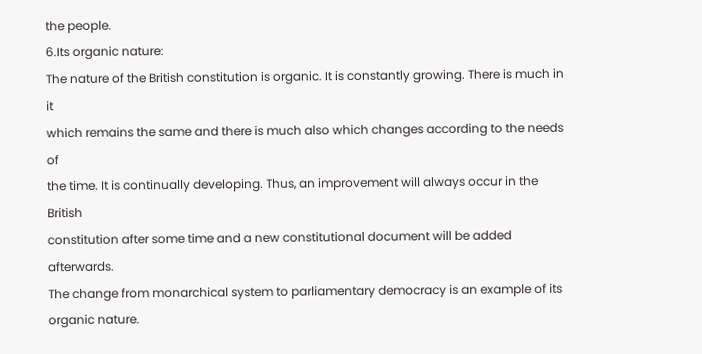the people.
6.Its organic nature:
The nature of the British constitution is organic. It is constantly growing. There is much in it
which remains the same and there is much also which changes according to the needs of
the time. It is continually developing. Thus, an improvement will always occur in the British
constitution after some time and a new constitutional document will be added afterwards.
The change from monarchical system to parliamentary democracy is an example of its
organic nature.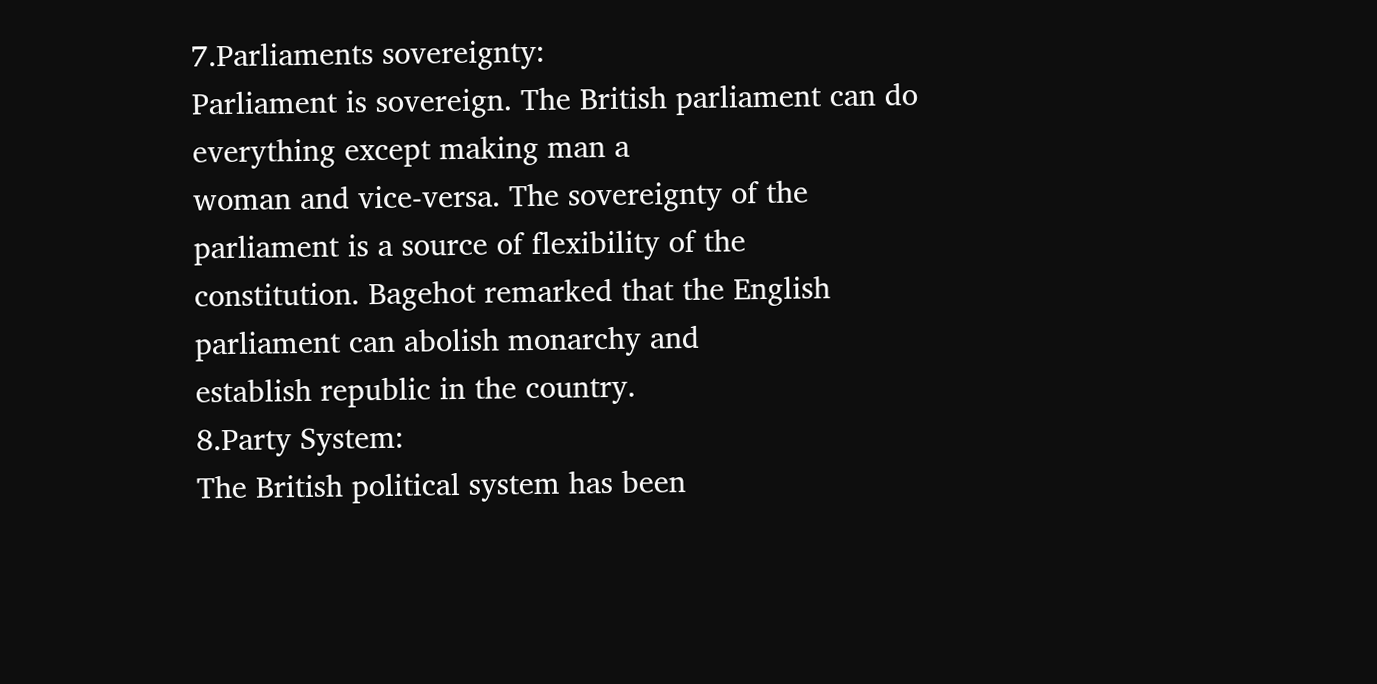7.Parliaments sovereignty:
Parliament is sovereign. The British parliament can do everything except making man a
woman and vice-versa. The sovereignty of the parliament is a source of flexibility of the
constitution. Bagehot remarked that the English parliament can abolish monarchy and
establish republic in the country.
8.Party System:
The British political system has been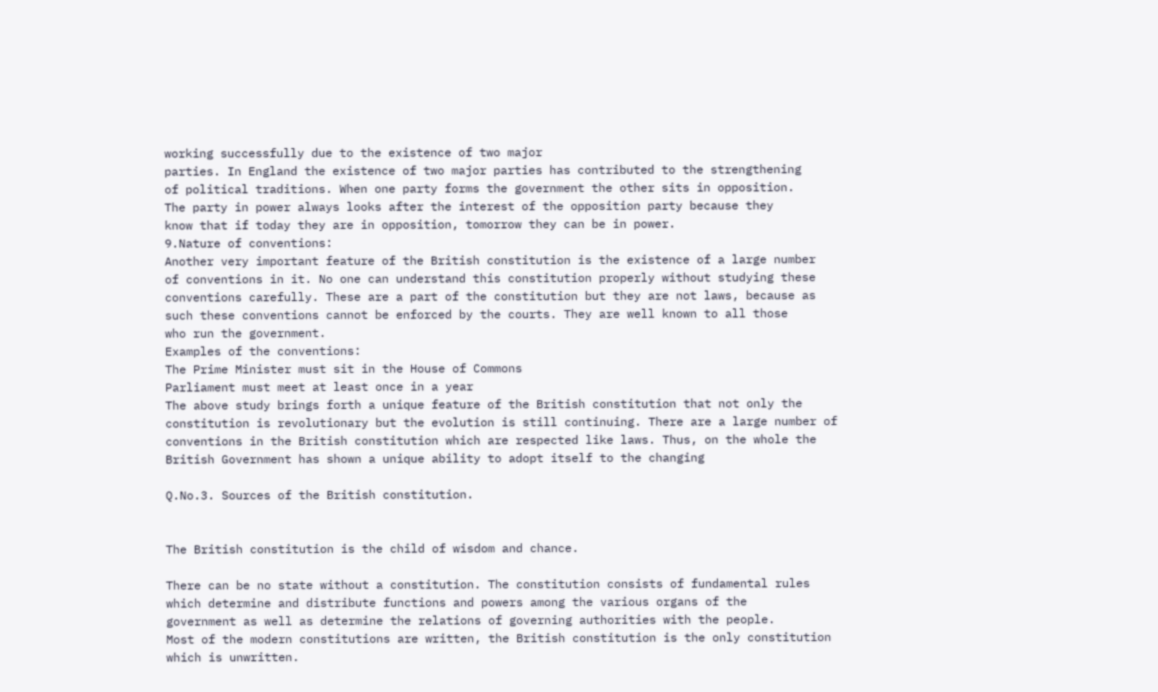working successfully due to the existence of two major
parties. In England the existence of two major parties has contributed to the strengthening
of political traditions. When one party forms the government the other sits in opposition.
The party in power always looks after the interest of the opposition party because they
know that if today they are in opposition, tomorrow they can be in power.
9.Nature of conventions:
Another very important feature of the British constitution is the existence of a large number
of conventions in it. No one can understand this constitution properly without studying these
conventions carefully. These are a part of the constitution but they are not laws, because as
such these conventions cannot be enforced by the courts. They are well known to all those
who run the government.
Examples of the conventions:
The Prime Minister must sit in the House of Commons
Parliament must meet at least once in a year
The above study brings forth a unique feature of the British constitution that not only the
constitution is revolutionary but the evolution is still continuing. There are a large number of
conventions in the British constitution which are respected like laws. Thus, on the whole the
British Government has shown a unique ability to adopt itself to the changing

Q.No.3. Sources of the British constitution.


The British constitution is the child of wisdom and chance.

There can be no state without a constitution. The constitution consists of fundamental rules
which determine and distribute functions and powers among the various organs of the
government as well as determine the relations of governing authorities with the people.
Most of the modern constitutions are written, the British constitution is the only constitution
which is unwritten.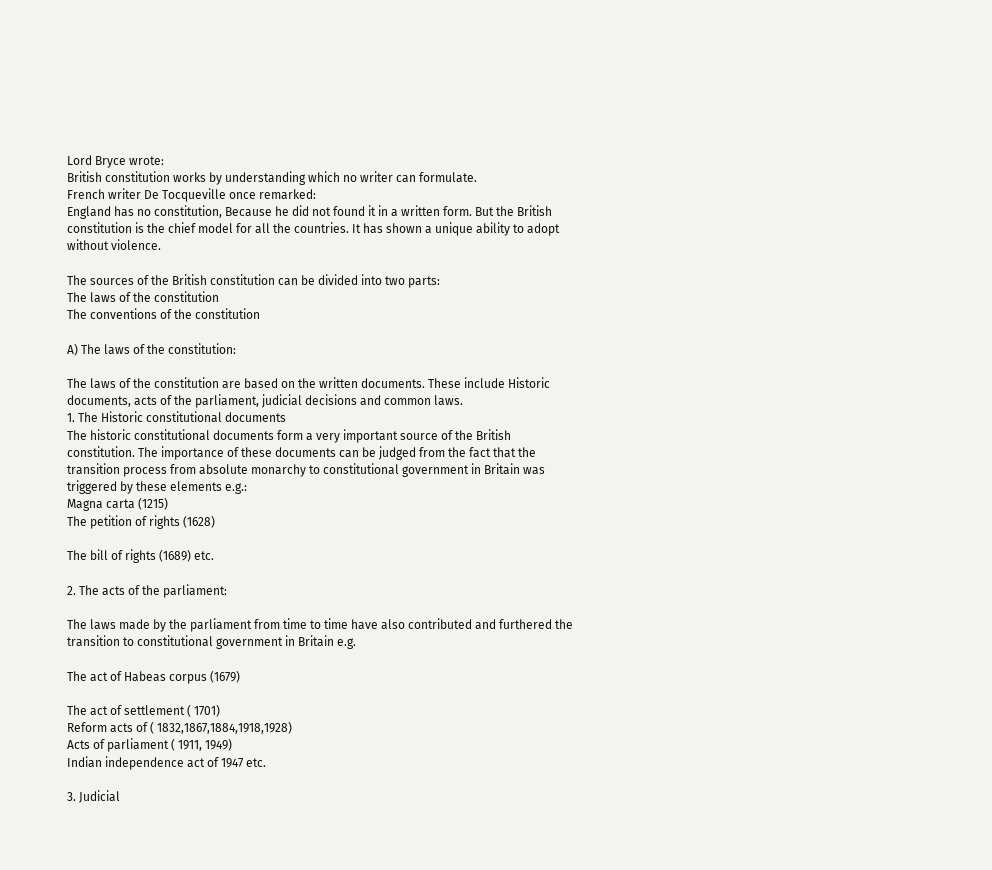Lord Bryce wrote:
British constitution works by understanding which no writer can formulate.
French writer De Tocqueville once remarked:
England has no constitution, Because he did not found it in a written form. But the British
constitution is the chief model for all the countries. It has shown a unique ability to adopt
without violence.

The sources of the British constitution can be divided into two parts:
The laws of the constitution
The conventions of the constitution

A) The laws of the constitution:

The laws of the constitution are based on the written documents. These include Historic
documents, acts of the parliament, judicial decisions and common laws.
1. The Historic constitutional documents
The historic constitutional documents form a very important source of the British
constitution. The importance of these documents can be judged from the fact that the
transition process from absolute monarchy to constitutional government in Britain was
triggered by these elements e.g.:
Magna carta (1215)
The petition of rights (1628)

The bill of rights (1689) etc.

2. The acts of the parliament:

The laws made by the parliament from time to time have also contributed and furthered the
transition to constitutional government in Britain e.g.

The act of Habeas corpus (1679)

The act of settlement ( 1701)
Reform acts of ( 1832,1867,1884,1918,1928)
Acts of parliament ( 1911, 1949)
Indian independence act of 1947 etc.

3. Judicial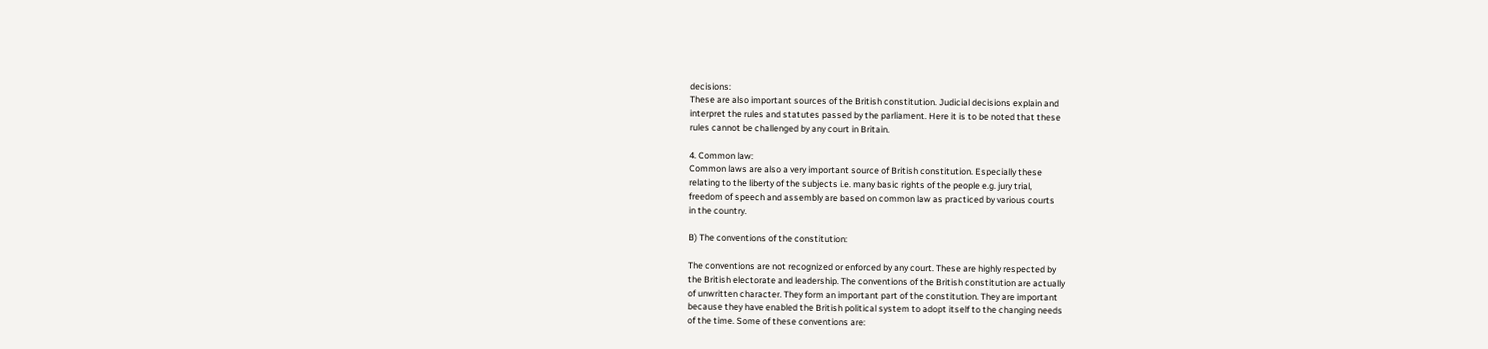decisions:
These are also important sources of the British constitution. Judicial decisions explain and
interpret the rules and statutes passed by the parliament. Here it is to be noted that these
rules cannot be challenged by any court in Britain.

4. Common law:
Common laws are also a very important source of British constitution. Especially these
relating to the liberty of the subjects i.e. many basic rights of the people e.g. jury trial,
freedom of speech and assembly are based on common law as practiced by various courts
in the country.

B) The conventions of the constitution:

The conventions are not recognized or enforced by any court. These are highly respected by
the British electorate and leadership. The conventions of the British constitution are actually
of unwritten character. They form an important part of the constitution. They are important
because they have enabled the British political system to adopt itself to the changing needs
of the time. Some of these conventions are: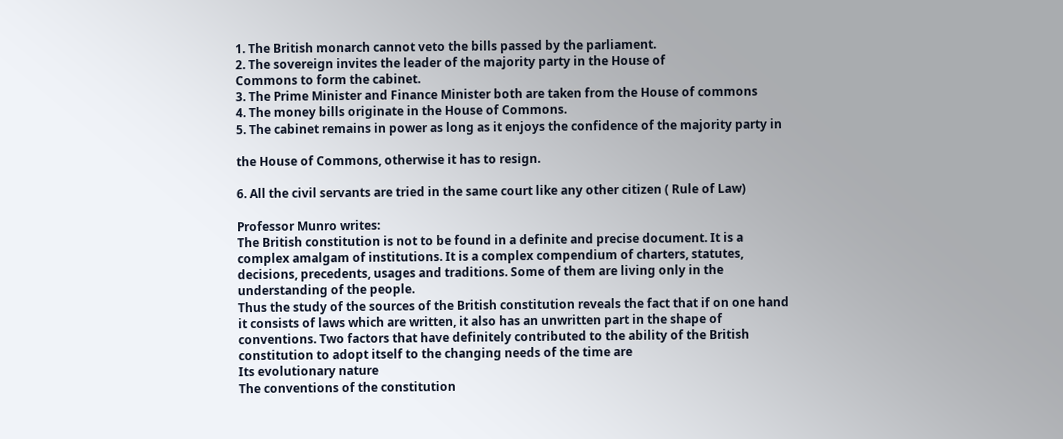1. The British monarch cannot veto the bills passed by the parliament.
2. The sovereign invites the leader of the majority party in the House of
Commons to form the cabinet.
3. The Prime Minister and Finance Minister both are taken from the House of commons
4. The money bills originate in the House of Commons.
5. The cabinet remains in power as long as it enjoys the confidence of the majority party in

the House of Commons, otherwise it has to resign.

6. All the civil servants are tried in the same court like any other citizen ( Rule of Law)

Professor Munro writes:
The British constitution is not to be found in a definite and precise document. It is a
complex amalgam of institutions. It is a complex compendium of charters, statutes,
decisions, precedents, usages and traditions. Some of them are living only in the
understanding of the people.
Thus the study of the sources of the British constitution reveals the fact that if on one hand
it consists of laws which are written, it also has an unwritten part in the shape of
conventions. Two factors that have definitely contributed to the ability of the British
constitution to adopt itself to the changing needs of the time are
Its evolutionary nature
The conventions of the constitution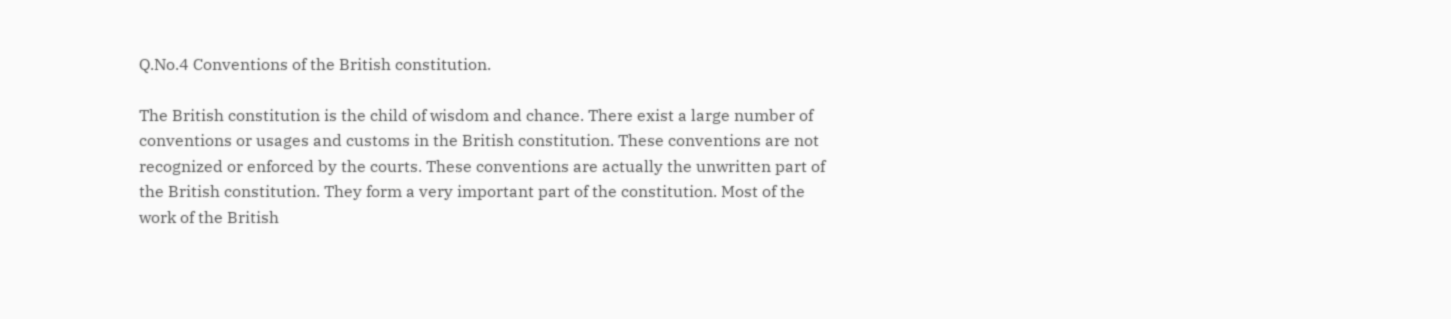Q.No.4 Conventions of the British constitution.

The British constitution is the child of wisdom and chance. There exist a large number of
conventions or usages and customs in the British constitution. These conventions are not
recognized or enforced by the courts. These conventions are actually the unwritten part of
the British constitution. They form a very important part of the constitution. Most of the
work of the British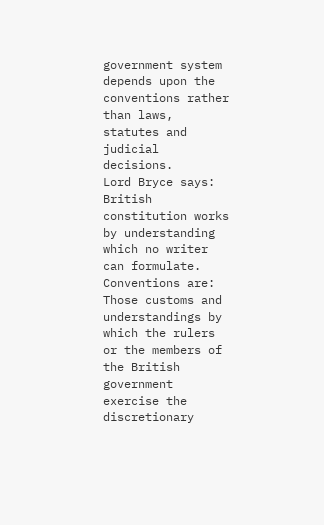government system depends upon the conventions rather than laws,
statutes and judicial decisions.
Lord Bryce says:
British constitution works by understanding which no writer can formulate.
Conventions are:
Those customs and understandings by which the rulers or the members of the British
government exercise the discretionary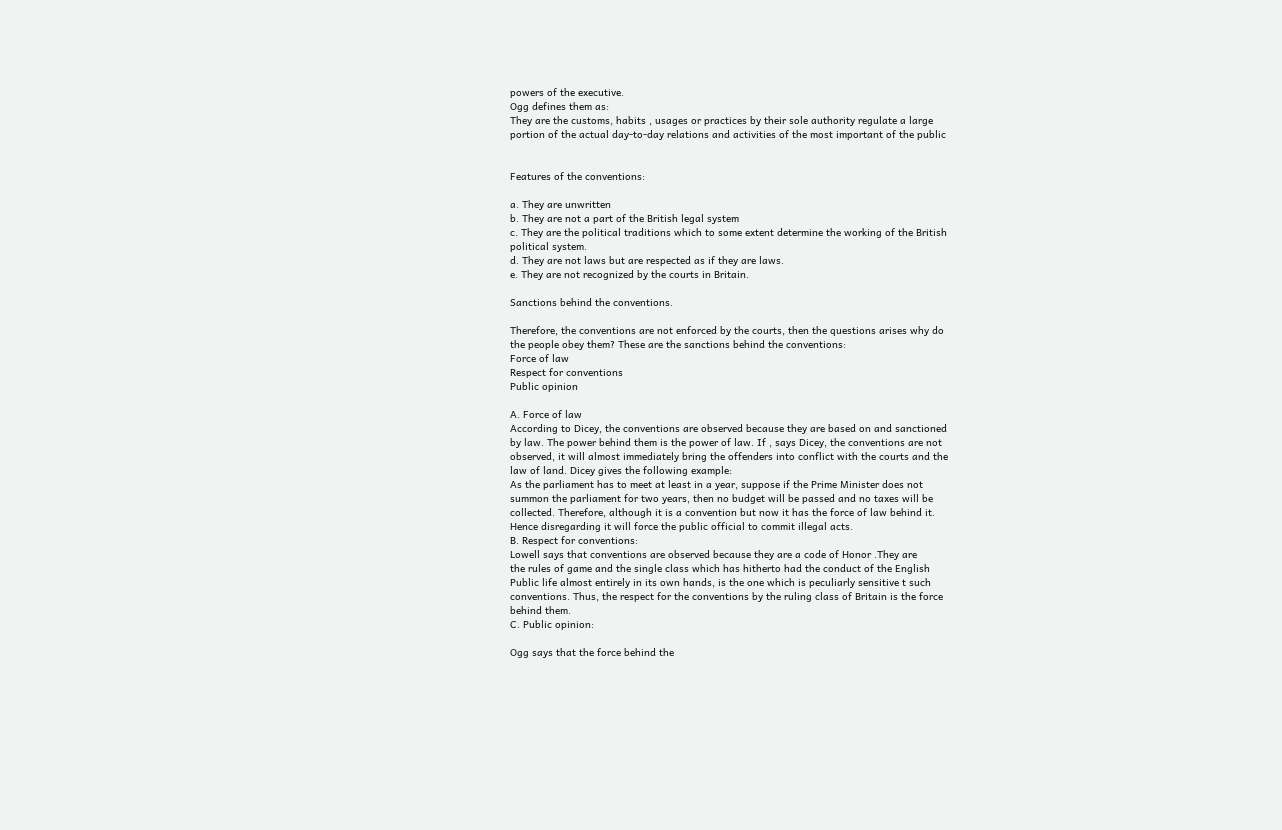powers of the executive.
Ogg defines them as:
They are the customs, habits , usages or practices by their sole authority regulate a large
portion of the actual day-to-day relations and activities of the most important of the public


Features of the conventions:

a. They are unwritten
b. They are not a part of the British legal system
c. They are the political traditions which to some extent determine the working of the British
political system.
d. They are not laws but are respected as if they are laws.
e. They are not recognized by the courts in Britain.

Sanctions behind the conventions.

Therefore, the conventions are not enforced by the courts, then the questions arises why do
the people obey them? These are the sanctions behind the conventions:
Force of law
Respect for conventions
Public opinion

A. Force of law
According to Dicey, the conventions are observed because they are based on and sanctioned
by law. The power behind them is the power of law. If , says Dicey, the conventions are not
observed, it will almost immediately bring the offenders into conflict with the courts and the
law of land. Dicey gives the following example:
As the parliament has to meet at least in a year, suppose if the Prime Minister does not
summon the parliament for two years, then no budget will be passed and no taxes will be
collected. Therefore, although it is a convention but now it has the force of law behind it.
Hence disregarding it will force the public official to commit illegal acts.
B. Respect for conventions:
Lowell says that conventions are observed because they are a code of Honor .They are
the rules of game and the single class which has hitherto had the conduct of the English
Public life almost entirely in its own hands, is the one which is peculiarly sensitive t such
conventions. Thus, the respect for the conventions by the ruling class of Britain is the force
behind them.
C. Public opinion:

Ogg says that the force behind the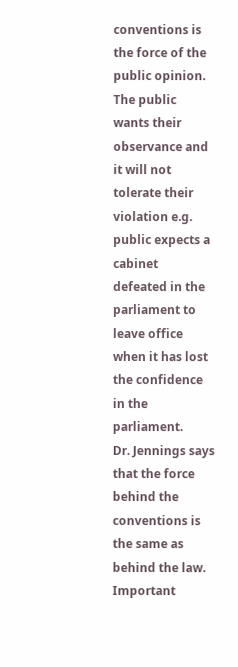conventions is the force of the public opinion. The public
wants their observance and it will not tolerate their violation e.g. public expects a cabinet
defeated in the parliament to leave office when it has lost the confidence in the parliament.
Dr. Jennings says that the force behind the conventions is the same as behind the law.
Important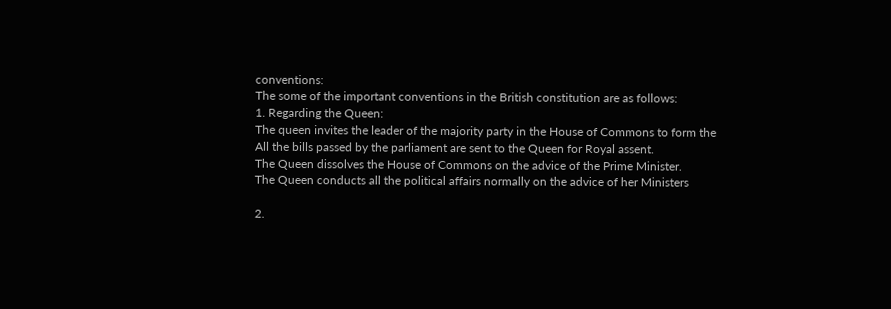conventions:
The some of the important conventions in the British constitution are as follows:
1. Regarding the Queen:
The queen invites the leader of the majority party in the House of Commons to form the
All the bills passed by the parliament are sent to the Queen for Royal assent.
The Queen dissolves the House of Commons on the advice of the Prime Minister.
The Queen conducts all the political affairs normally on the advice of her Ministers

2.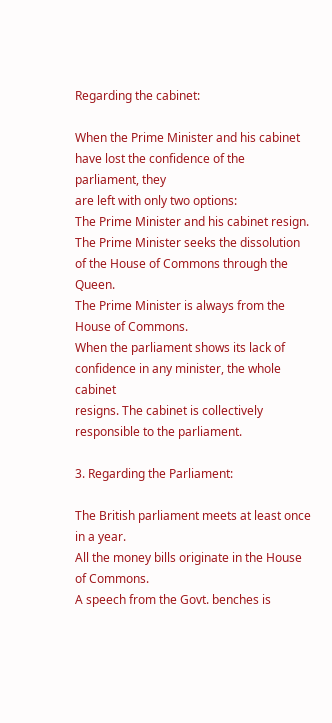Regarding the cabinet:

When the Prime Minister and his cabinet have lost the confidence of the parliament, they
are left with only two options:
The Prime Minister and his cabinet resign.
The Prime Minister seeks the dissolution of the House of Commons through the Queen.
The Prime Minister is always from the House of Commons.
When the parliament shows its lack of confidence in any minister, the whole cabinet
resigns. The cabinet is collectively responsible to the parliament.

3. Regarding the Parliament:

The British parliament meets at least once in a year.
All the money bills originate in the House of Commons.
A speech from the Govt. benches is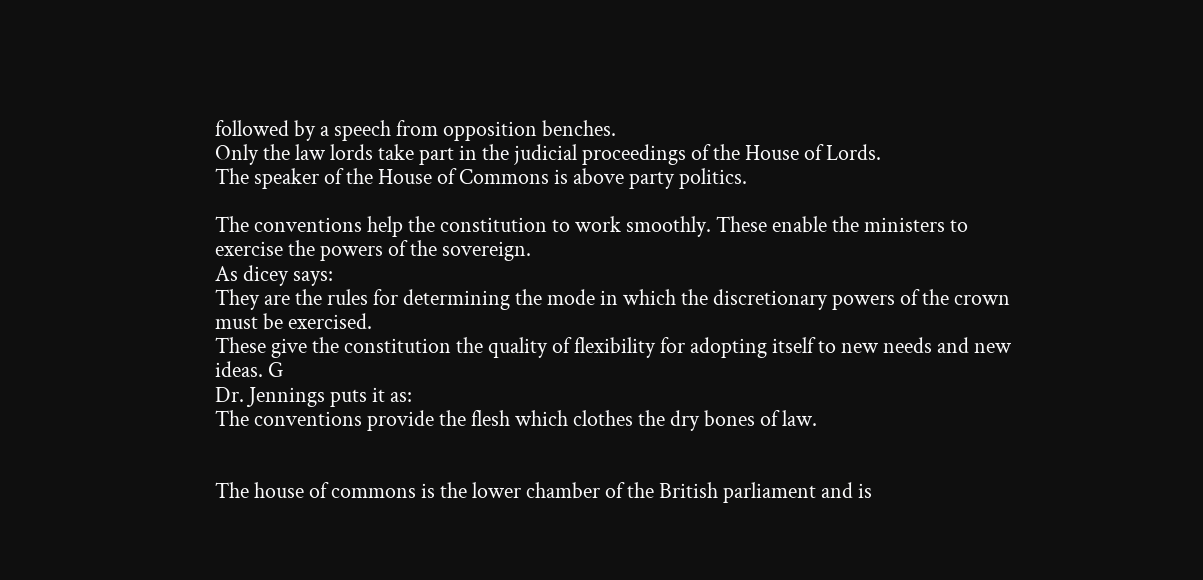followed by a speech from opposition benches.
Only the law lords take part in the judicial proceedings of the House of Lords.
The speaker of the House of Commons is above party politics.

The conventions help the constitution to work smoothly. These enable the ministers to
exercise the powers of the sovereign.
As dicey says:
They are the rules for determining the mode in which the discretionary powers of the crown
must be exercised.
These give the constitution the quality of flexibility for adopting itself to new needs and new
ideas. G
Dr. Jennings puts it as:
The conventions provide the flesh which clothes the dry bones of law.


The house of commons is the lower chamber of the British parliament and is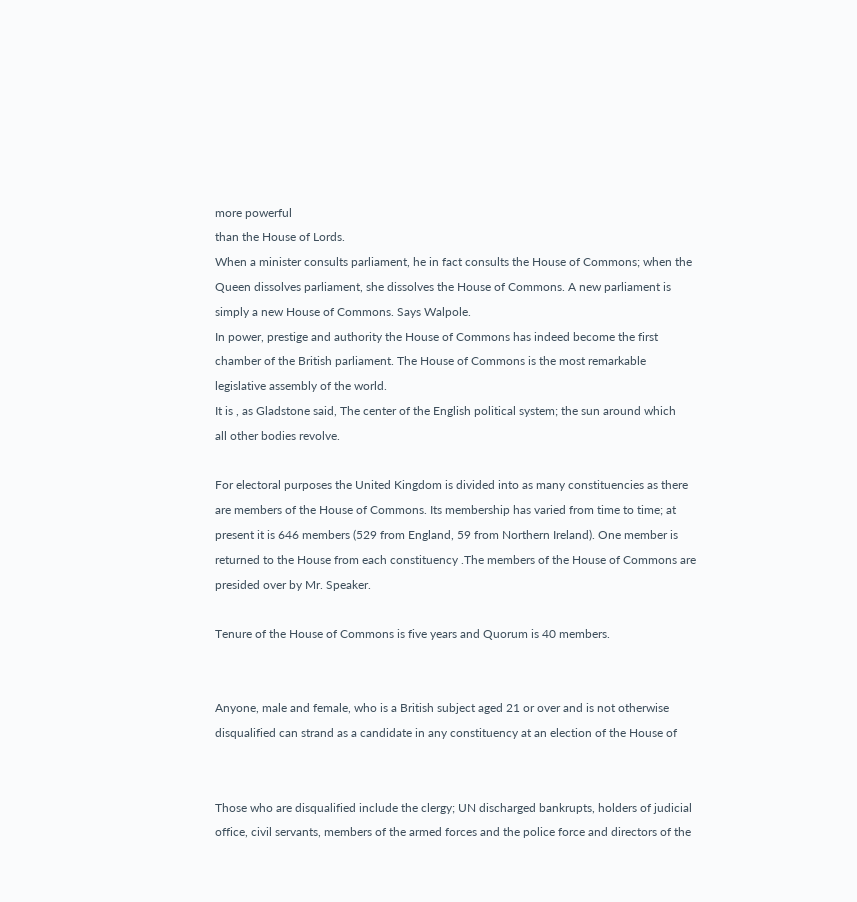more powerful
than the House of Lords.
When a minister consults parliament, he in fact consults the House of Commons; when the
Queen dissolves parliament, she dissolves the House of Commons. A new parliament is
simply a new House of Commons. Says Walpole.
In power, prestige and authority the House of Commons has indeed become the first
chamber of the British parliament. The House of Commons is the most remarkable
legislative assembly of the world.
It is , as Gladstone said, The center of the English political system; the sun around which
all other bodies revolve.

For electoral purposes the United Kingdom is divided into as many constituencies as there
are members of the House of Commons. Its membership has varied from time to time; at
present it is 646 members (529 from England, 59 from Northern Ireland). One member is
returned to the House from each constituency .The members of the House of Commons are
presided over by Mr. Speaker.

Tenure of the House of Commons is five years and Quorum is 40 members.


Anyone, male and female, who is a British subject aged 21 or over and is not otherwise
disqualified can strand as a candidate in any constituency at an election of the House of


Those who are disqualified include the clergy; UN discharged bankrupts, holders of judicial
office, civil servants, members of the armed forces and the police force and directors of the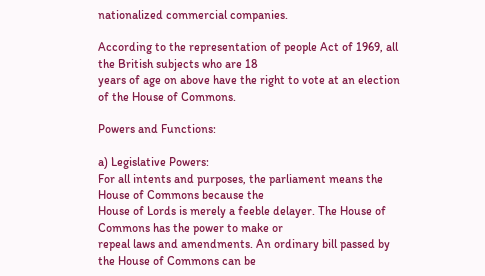nationalized commercial companies.

According to the representation of people Act of 1969, all the British subjects who are 18
years of age on above have the right to vote at an election of the House of Commons.

Powers and Functions:

a) Legislative Powers:
For all intents and purposes, the parliament means the House of Commons because the
House of Lords is merely a feeble delayer. The House of Commons has the power to make or
repeal laws and amendments. An ordinary bill passed by the House of Commons can be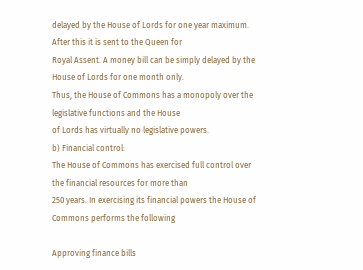delayed by the House of Lords for one year maximum. After this it is sent to the Queen for
Royal Assent. A money bill can be simply delayed by the House of Lords for one month only.
Thus, the House of Commons has a monopoly over the legislative functions and the House
of Lords has virtually no legislative powers.
b) Financial control:
The House of Commons has exercised full control over the financial resources for more than
250 years. In exercising its financial powers the House of Commons performs the following

Approving finance bills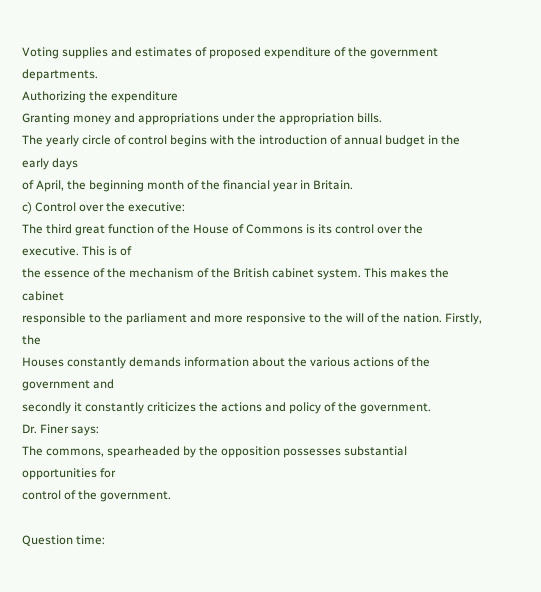Voting supplies and estimates of proposed expenditure of the government departments.
Authorizing the expenditure
Granting money and appropriations under the appropriation bills.
The yearly circle of control begins with the introduction of annual budget in the early days
of April, the beginning month of the financial year in Britain.
c) Control over the executive:
The third great function of the House of Commons is its control over the executive. This is of
the essence of the mechanism of the British cabinet system. This makes the cabinet
responsible to the parliament and more responsive to the will of the nation. Firstly, the
Houses constantly demands information about the various actions of the government and
secondly it constantly criticizes the actions and policy of the government.
Dr. Finer says:
The commons, spearheaded by the opposition possesses substantial opportunities for
control of the government.

Question time: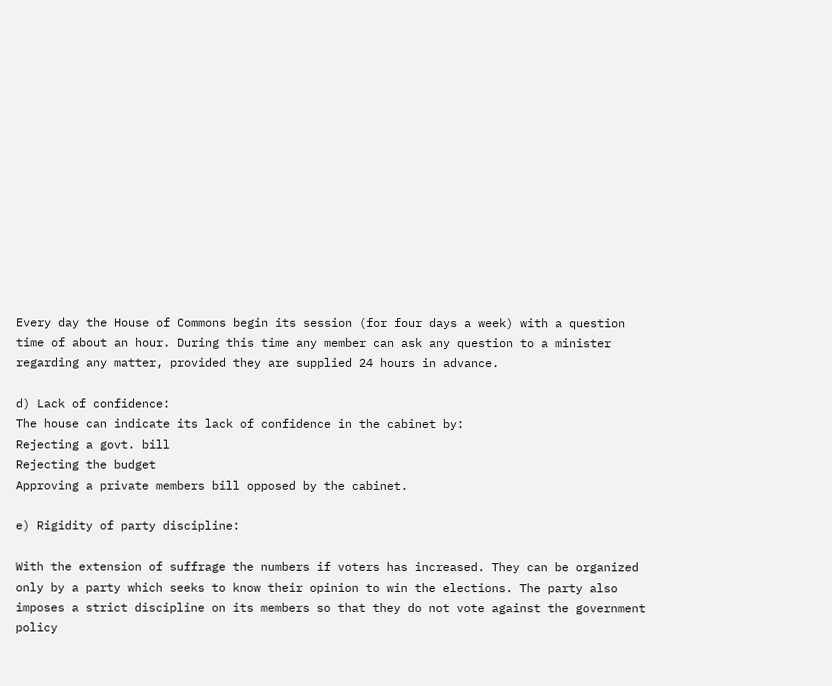Every day the House of Commons begin its session (for four days a week) with a question
time of about an hour. During this time any member can ask any question to a minister
regarding any matter, provided they are supplied 24 hours in advance.

d) Lack of confidence:
The house can indicate its lack of confidence in the cabinet by:
Rejecting a govt. bill
Rejecting the budget
Approving a private members bill opposed by the cabinet.

e) Rigidity of party discipline:

With the extension of suffrage the numbers if voters has increased. They can be organized
only by a party which seeks to know their opinion to win the elections. The party also
imposes a strict discipline on its members so that they do not vote against the government
policy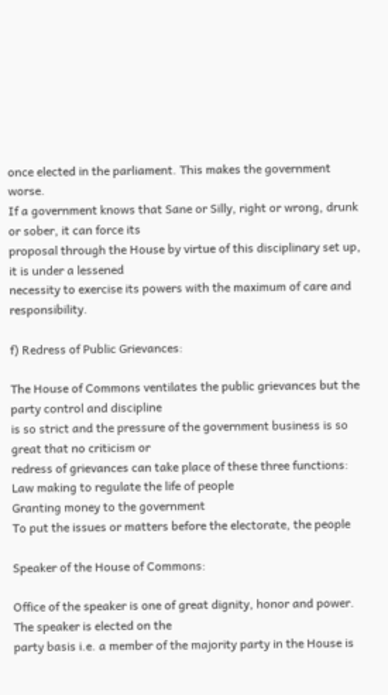once elected in the parliament. This makes the government worse.
If a government knows that Sane or Silly, right or wrong, drunk or sober, it can force its
proposal through the House by virtue of this disciplinary set up, it is under a lessened
necessity to exercise its powers with the maximum of care and responsibility.

f) Redress of Public Grievances:

The House of Commons ventilates the public grievances but the party control and discipline
is so strict and the pressure of the government business is so great that no criticism or
redress of grievances can take place of these three functions:
Law making to regulate the life of people
Granting money to the government
To put the issues or matters before the electorate, the people

Speaker of the House of Commons:

Office of the speaker is one of great dignity, honor and power. The speaker is elected on the
party basis i.e. a member of the majority party in the House is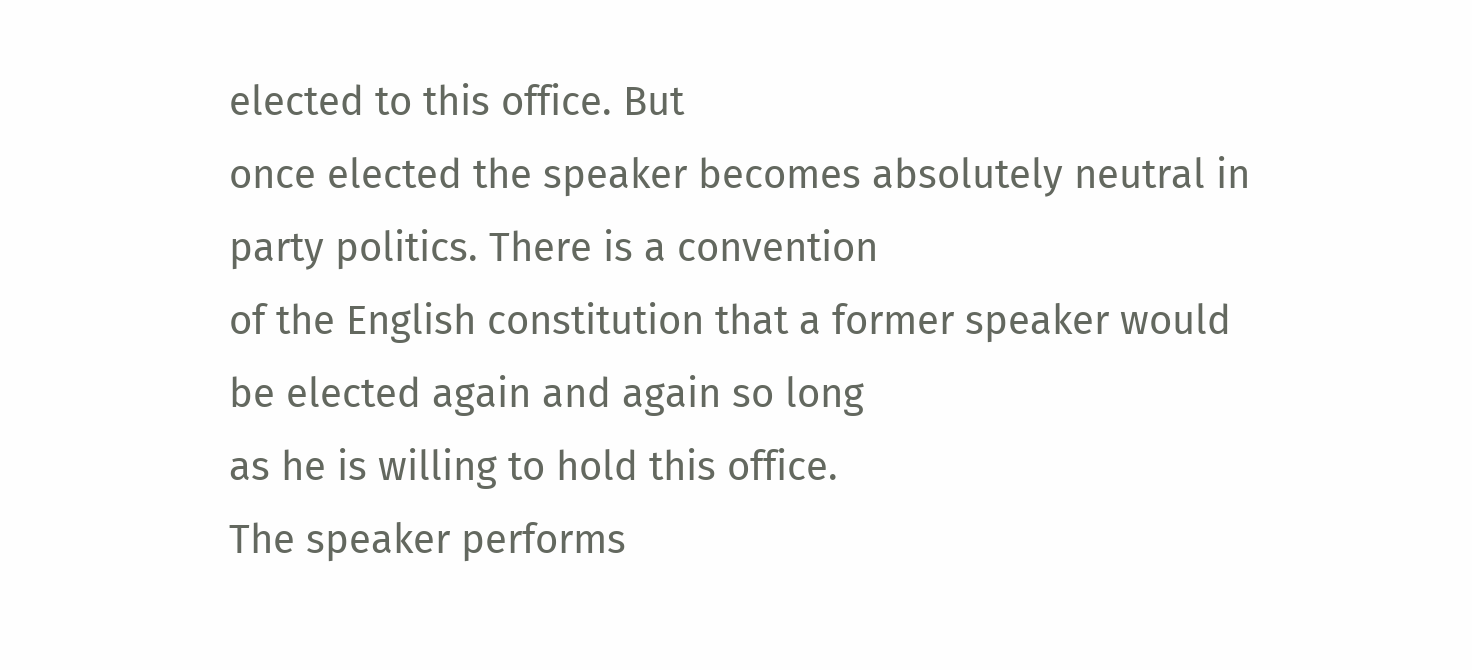elected to this office. But
once elected the speaker becomes absolutely neutral in party politics. There is a convention
of the English constitution that a former speaker would be elected again and again so long
as he is willing to hold this office.
The speaker performs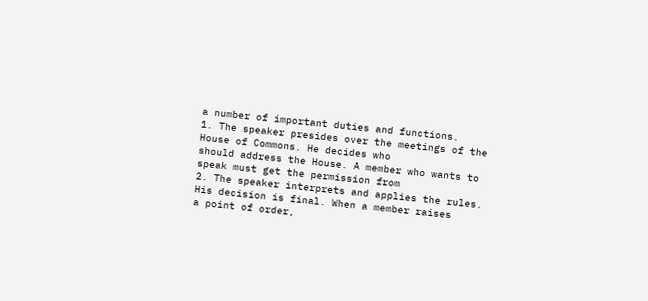a number of important duties and functions.
1. The speaker presides over the meetings of the House of Commons. He decides who
should address the House. A member who wants to speak must get the permission from
2. The speaker interprets and applies the rules. His decision is final. When a member raises
a point of order,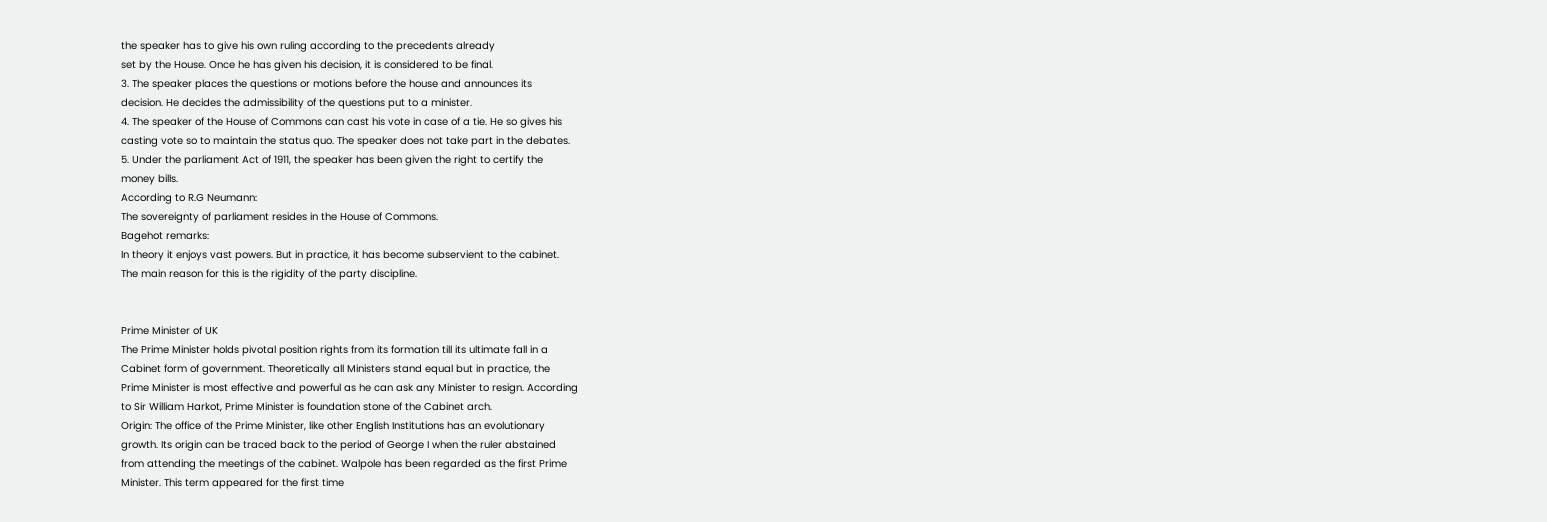the speaker has to give his own ruling according to the precedents already
set by the House. Once he has given his decision, it is considered to be final.
3. The speaker places the questions or motions before the house and announces its
decision. He decides the admissibility of the questions put to a minister.
4. The speaker of the House of Commons can cast his vote in case of a tie. He so gives his
casting vote so to maintain the status quo. The speaker does not take part in the debates.
5. Under the parliament Act of 1911, the speaker has been given the right to certify the
money bills.
According to R.G Neumann:
The sovereignty of parliament resides in the House of Commons.
Bagehot remarks:
In theory it enjoys vast powers. But in practice, it has become subservient to the cabinet.
The main reason for this is the rigidity of the party discipline.


Prime Minister of UK
The Prime Minister holds pivotal position rights from its formation till its ultimate fall in a
Cabinet form of government. Theoretically all Ministers stand equal but in practice, the
Prime Minister is most effective and powerful as he can ask any Minister to resign. According
to Sir William Harkot, Prime Minister is foundation stone of the Cabinet arch.
Origin: The office of the Prime Minister, like other English Institutions has an evolutionary
growth. Its origin can be traced back to the period of George I when the ruler abstained
from attending the meetings of the cabinet. Walpole has been regarded as the first Prime
Minister. This term appeared for the first time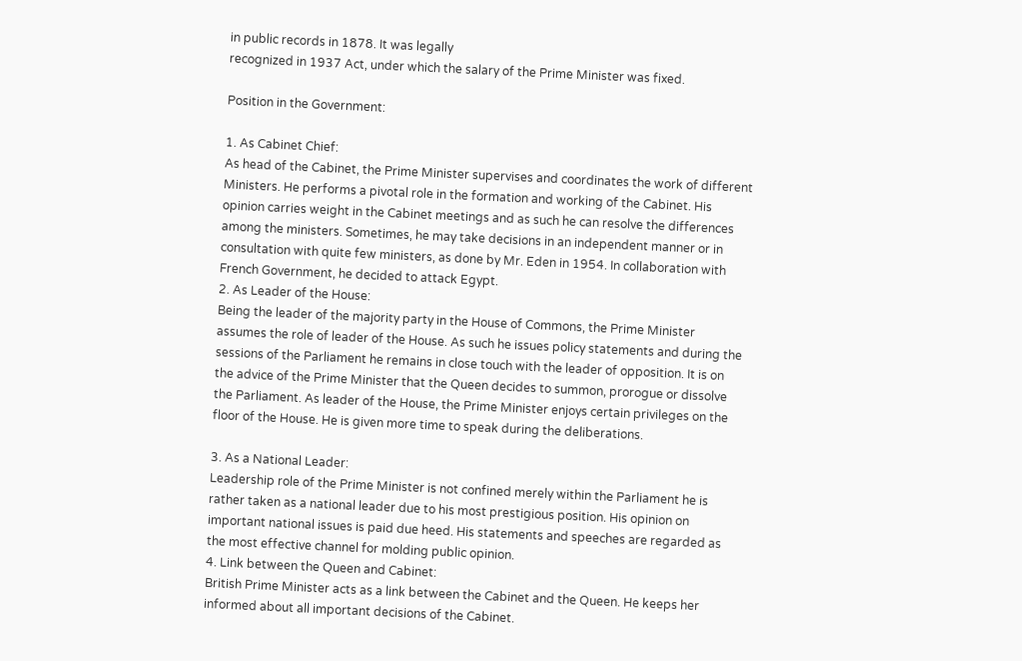in public records in 1878. It was legally
recognized in 1937 Act, under which the salary of the Prime Minister was fixed.

Position in the Government:

1. As Cabinet Chief:
As head of the Cabinet, the Prime Minister supervises and coordinates the work of different
Ministers. He performs a pivotal role in the formation and working of the Cabinet. His
opinion carries weight in the Cabinet meetings and as such he can resolve the differences
among the ministers. Sometimes, he may take decisions in an independent manner or in
consultation with quite few ministers, as done by Mr. Eden in 1954. In collaboration with
French Government, he decided to attack Egypt.
2. As Leader of the House:
Being the leader of the majority party in the House of Commons, the Prime Minister
assumes the role of leader of the House. As such he issues policy statements and during the
sessions of the Parliament he remains in close touch with the leader of opposition. It is on
the advice of the Prime Minister that the Queen decides to summon, prorogue or dissolve
the Parliament. As leader of the House, the Prime Minister enjoys certain privileges on the
floor of the House. He is given more time to speak during the deliberations.

3. As a National Leader:
Leadership role of the Prime Minister is not confined merely within the Parliament he is
rather taken as a national leader due to his most prestigious position. His opinion on
important national issues is paid due heed. His statements and speeches are regarded as
the most effective channel for molding public opinion.
4. Link between the Queen and Cabinet:
British Prime Minister acts as a link between the Cabinet and the Queen. He keeps her
informed about all important decisions of the Cabinet.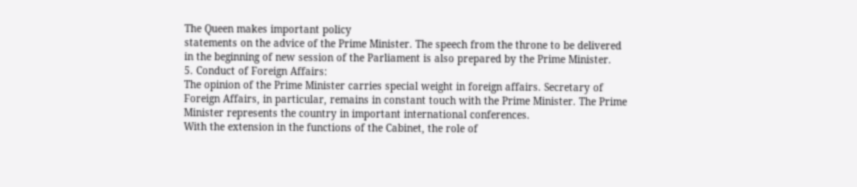The Queen makes important policy
statements on the advice of the Prime Minister. The speech from the throne to be delivered
in the beginning of new session of the Parliament is also prepared by the Prime Minister.
5. Conduct of Foreign Affairs:
The opinion of the Prime Minister carries special weight in foreign affairs. Secretary of
Foreign Affairs, in particular, remains in constant touch with the Prime Minister. The Prime
Minister represents the country in important international conferences.
With the extension in the functions of the Cabinet, the role of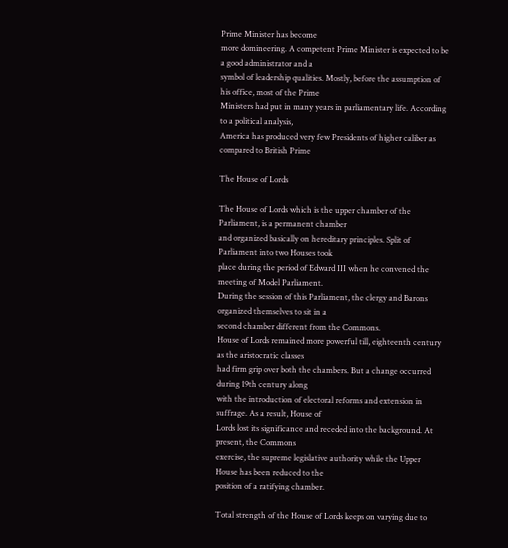Prime Minister has become
more domineering. A competent Prime Minister is expected to be a good administrator and a
symbol of leadership qualities. Mostly, before the assumption of his office, most of the Prime
Ministers had put in many years in parliamentary life. According to a political analysis,
America has produced very few Presidents of higher caliber as compared to British Prime

The House of Lords

The House of Lords which is the upper chamber of the Parliament, is a permanent chamber
and organized basically on hereditary principles. Split of Parliament into two Houses took
place during the period of Edward III when he convened the meeting of Model Parliament.
During the session of this Parliament, the clergy and Barons organized themselves to sit in a
second chamber different from the Commons.
House of Lords remained more powerful till, eighteenth century as the aristocratic classes
had firm grip over both the chambers. But a change occurred during 19th century along
with the introduction of electoral reforms and extension in suffrage. As a result, House of
Lords lost its significance and receded into the background. At present, the Commons
exercise, the supreme legislative authority while the Upper House has been reduced to the
position of a ratifying chamber.

Total strength of the House of Lords keeps on varying due to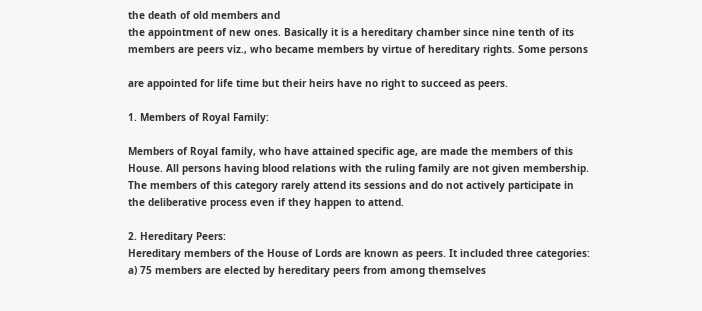the death of old members and
the appointment of new ones. Basically it is a hereditary chamber since nine tenth of its
members are peers viz., who became members by virtue of hereditary rights. Some persons

are appointed for life time but their heirs have no right to succeed as peers.

1. Members of Royal Family:

Members of Royal family, who have attained specific age, are made the members of this
House. All persons having blood relations with the ruling family are not given membership.
The members of this category rarely attend its sessions and do not actively participate in
the deliberative process even if they happen to attend.

2. Hereditary Peers:
Hereditary members of the House of Lords are known as peers. It included three categories:
a) 75 members are elected by hereditary peers from among themselves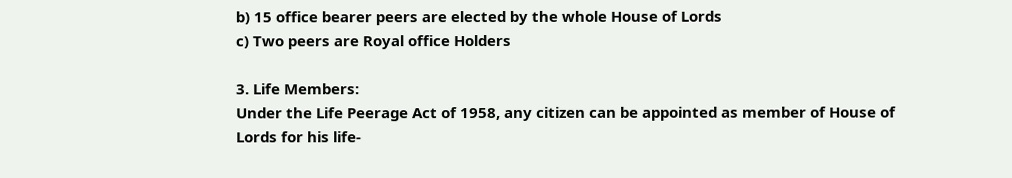b) 15 office bearer peers are elected by the whole House of Lords
c) Two peers are Royal office Holders

3. Life Members:
Under the Life Peerage Act of 1958, any citizen can be appointed as member of House of
Lords for his life-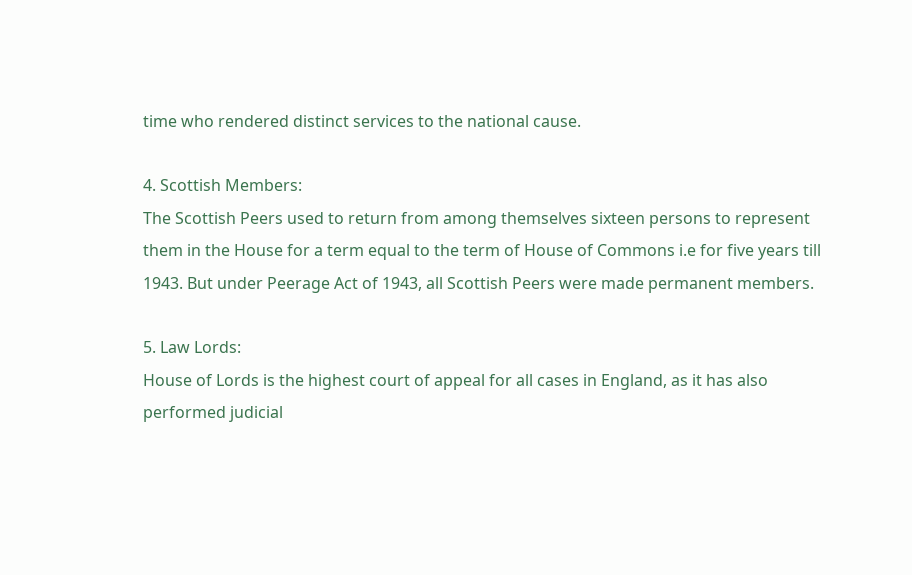time who rendered distinct services to the national cause.

4. Scottish Members:
The Scottish Peers used to return from among themselves sixteen persons to represent
them in the House for a term equal to the term of House of Commons i.e for five years till
1943. But under Peerage Act of 1943, all Scottish Peers were made permanent members.

5. Law Lords:
House of Lords is the highest court of appeal for all cases in England, as it has also
performed judicial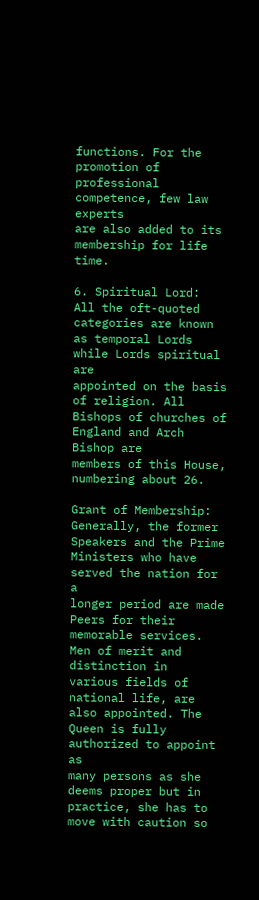functions. For the promotion of professional competence, few law experts
are also added to its membership for life time.

6. Spiritual Lord:
All the oft-quoted categories are known as temporal Lords while Lords spiritual are
appointed on the basis of religion. All Bishops of churches of England and Arch Bishop are
members of this House, numbering about 26.

Grant of Membership:
Generally, the former Speakers and the Prime Ministers who have served the nation for a
longer period are made Peers for their memorable services. Men of merit and distinction in
various fields of national life, are also appointed. The Queen is fully authorized to appoint as
many persons as she deems proper but in practice, she has to move with caution so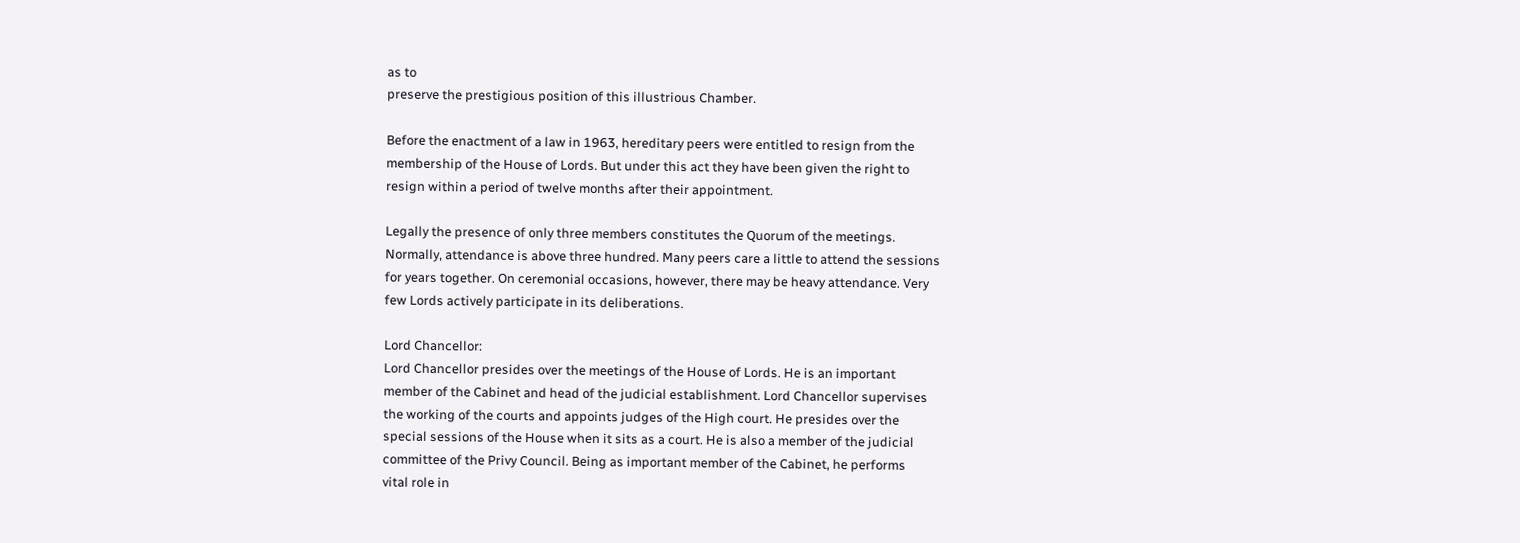as to
preserve the prestigious position of this illustrious Chamber.

Before the enactment of a law in 1963, hereditary peers were entitled to resign from the
membership of the House of Lords. But under this act they have been given the right to
resign within a period of twelve months after their appointment.

Legally the presence of only three members constitutes the Quorum of the meetings.
Normally, attendance is above three hundred. Many peers care a little to attend the sessions
for years together. On ceremonial occasions, however, there may be heavy attendance. Very
few Lords actively participate in its deliberations.

Lord Chancellor:
Lord Chancellor presides over the meetings of the House of Lords. He is an important
member of the Cabinet and head of the judicial establishment. Lord Chancellor supervises
the working of the courts and appoints judges of the High court. He presides over the
special sessions of the House when it sits as a court. He is also a member of the judicial
committee of the Privy Council. Being as important member of the Cabinet, he performs
vital role in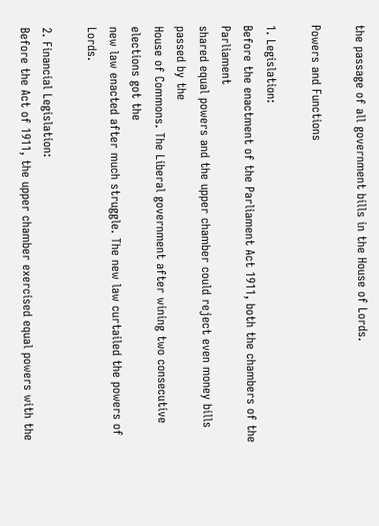the passage of all government bills in the House of Lords.

Powers and Functions

1. Legislation:
Before the enactment of the Parliament Act 1911, both the chambers of the Parliament
shared equal powers and the upper chamber could reject even money bills passed by the
House of Commons. The Liberal government after wining two consecutive elections got the
new law enacted after much struggle. The new law curtailed the powers of Lords.

2. Financial Legislation:
Before the Act of 1911, the upper chamber exercised equal powers with the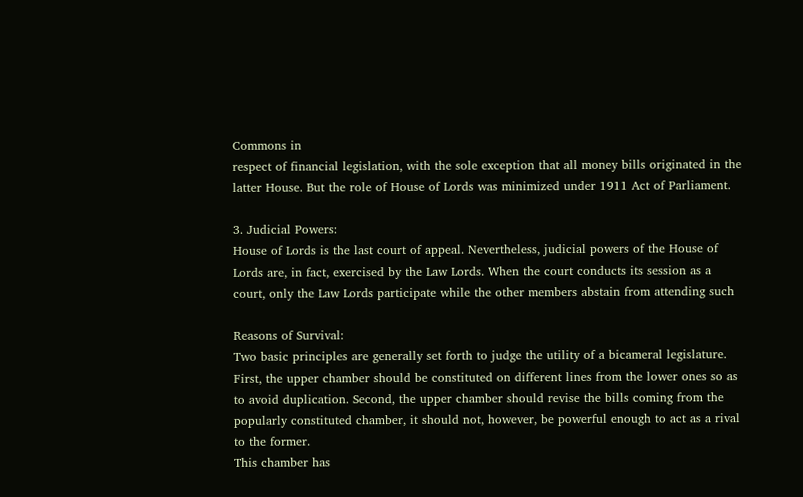Commons in
respect of financial legislation, with the sole exception that all money bills originated in the
latter House. But the role of House of Lords was minimized under 1911 Act of Parliament.

3. Judicial Powers:
House of Lords is the last court of appeal. Nevertheless, judicial powers of the House of
Lords are, in fact, exercised by the Law Lords. When the court conducts its session as a
court, only the Law Lords participate while the other members abstain from attending such

Reasons of Survival:
Two basic principles are generally set forth to judge the utility of a bicameral legislature.
First, the upper chamber should be constituted on different lines from the lower ones so as
to avoid duplication. Second, the upper chamber should revise the bills coming from the
popularly constituted chamber, it should not, however, be powerful enough to act as a rival
to the former.
This chamber has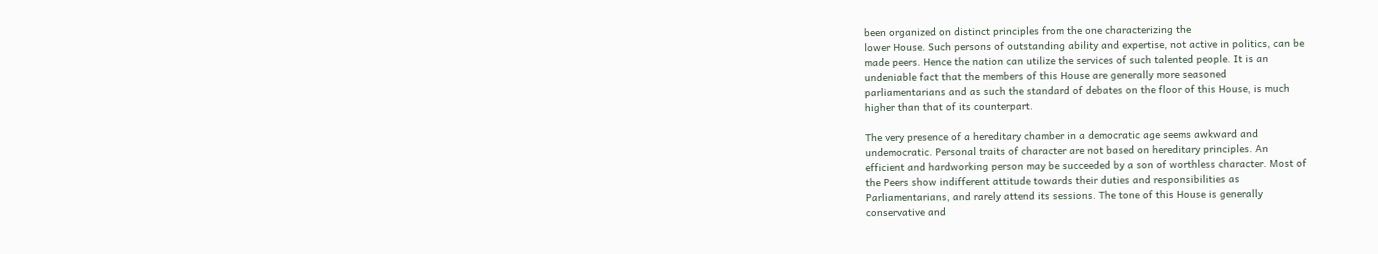been organized on distinct principles from the one characterizing the
lower House. Such persons of outstanding ability and expertise, not active in politics, can be
made peers. Hence the nation can utilize the services of such talented people. It is an
undeniable fact that the members of this House are generally more seasoned
parliamentarians and as such the standard of debates on the floor of this House, is much
higher than that of its counterpart.

The very presence of a hereditary chamber in a democratic age seems awkward and
undemocratic. Personal traits of character are not based on hereditary principles. An
efficient and hardworking person may be succeeded by a son of worthless character. Most of
the Peers show indifferent attitude towards their duties and responsibilities as
Parliamentarians, and rarely attend its sessions. The tone of this House is generally
conservative and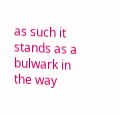as such it stands as a bulwark in the way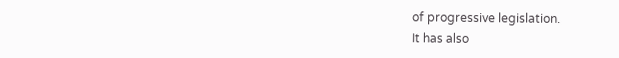of progressive legislation.
It has also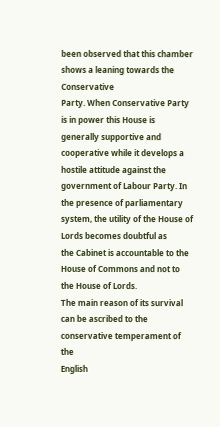been observed that this chamber shows a leaning towards the Conservative
Party. When Conservative Party is in power this House is generally supportive and
cooperative while it develops a hostile attitude against the government of Labour Party. In
the presence of parliamentary system, the utility of the House of Lords becomes doubtful as
the Cabinet is accountable to the House of Commons and not to the House of Lords.
The main reason of its survival can be ascribed to the conservative temperament of the
English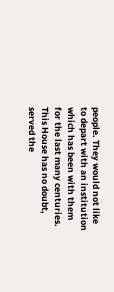people. They would not like to depart with an institution which has been with them
for the last many centuries. This House has no doubt, served the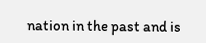nation in the past and is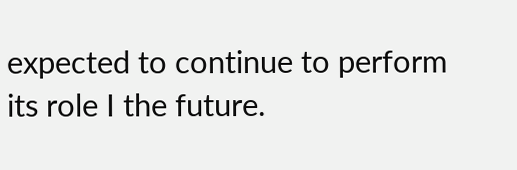expected to continue to perform its role I the future.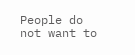People do not want to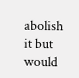abolish it but
would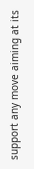support any move aiming at its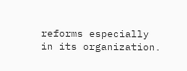reforms especially in its organization.